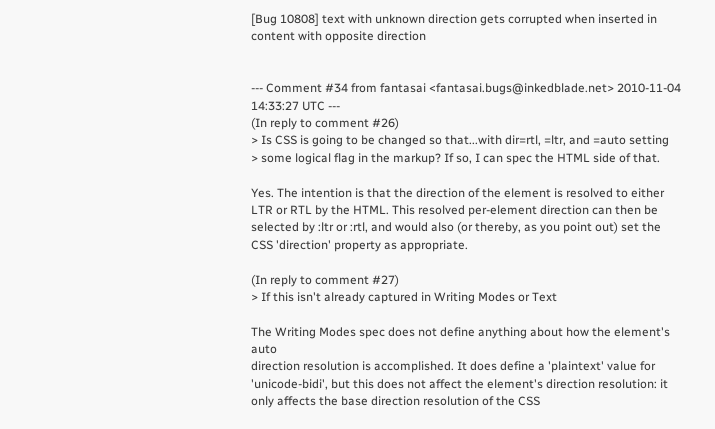[Bug 10808] text with unknown direction gets corrupted when inserted in content with opposite direction


--- Comment #34 from fantasai <fantasai.bugs@inkedblade.net> 2010-11-04 14:33:27 UTC ---
(In reply to comment #26)
> Is CSS is going to be changed so that...with dir=rtl, =ltr, and =auto setting
> some logical flag in the markup? If so, I can spec the HTML side of that.

Yes. The intention is that the direction of the element is resolved to either
LTR or RTL by the HTML. This resolved per-element direction can then be
selected by :ltr or :rtl, and would also (or thereby, as you point out) set the
CSS 'direction' property as appropriate.

(In reply to comment #27)
> If this isn't already captured in Writing Modes or Text

The Writing Modes spec does not define anything about how the element's auto
direction resolution is accomplished. It does define a 'plaintext' value for
'unicode-bidi', but this does not affect the element's direction resolution: it
only affects the base direction resolution of the CSS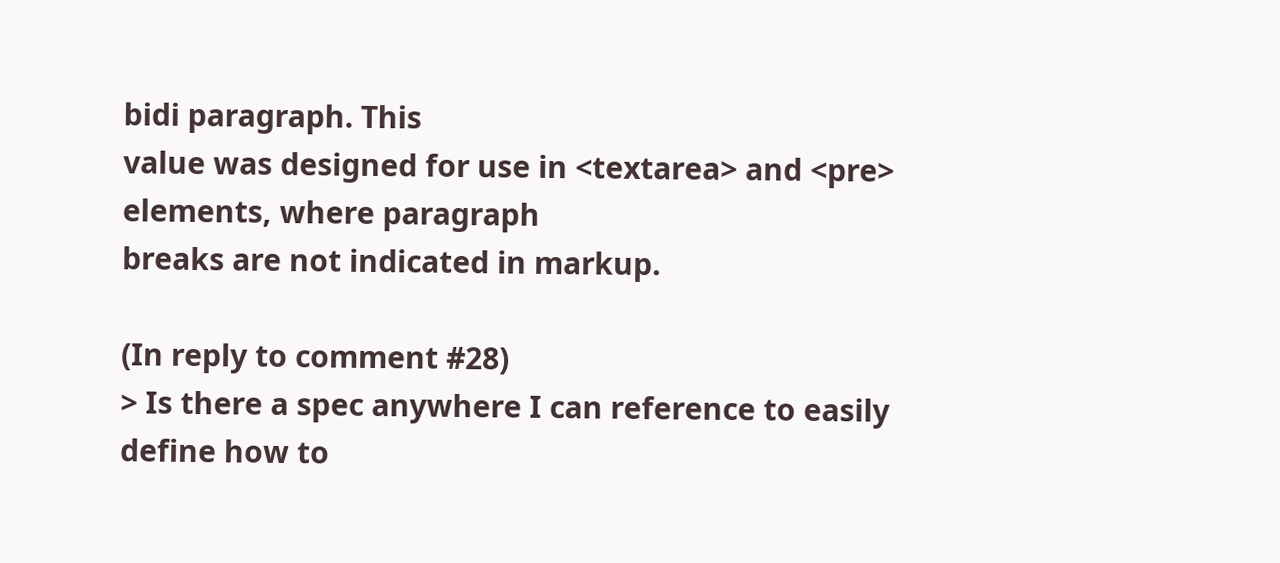bidi paragraph. This
value was designed for use in <textarea> and <pre> elements, where paragraph
breaks are not indicated in markup.

(In reply to comment #28)
> Is there a spec anywhere I can reference to easily define how to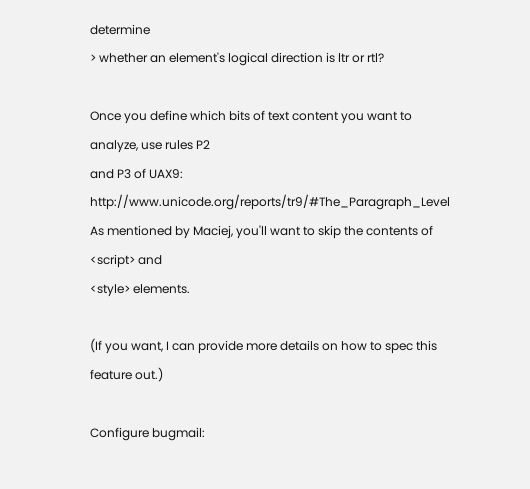determine
> whether an element's logical direction is ltr or rtl?

Once you define which bits of text content you want to analyze, use rules P2
and P3 of UAX9: http://www.unicode.org/reports/tr9/#The_Paragraph_Level
As mentioned by Maciej, you'll want to skip the contents of <script> and
<style> elements.

(If you want, I can provide more details on how to spec this feature out.)

Configure bugmail: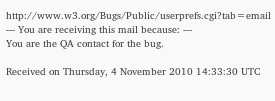http://www.w3.org/Bugs/Public/userprefs.cgi?tab=email
--- You are receiving this mail because: ---
You are the QA contact for the bug.

Received on Thursday, 4 November 2010 14:33:30 UTC